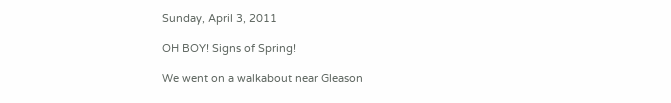Sunday, April 3, 2011

OH BOY! Signs of Spring!

We went on a walkabout near Gleason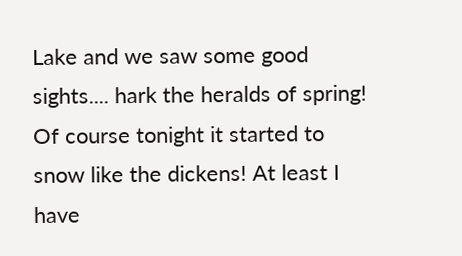Lake and we saw some good sights.... hark the heralds of spring! Of course tonight it started to snow like the dickens! At least I have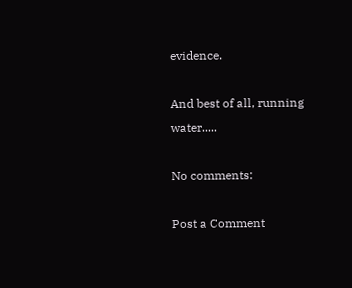evidence.

And best of all, running water.....

No comments:

Post a Comment